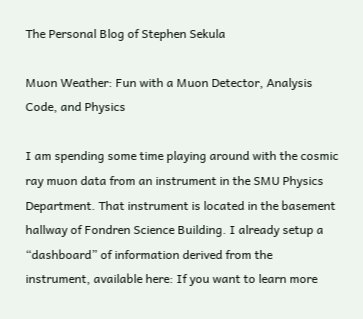The Personal Blog of Stephen Sekula

Muon Weather: Fun with a Muon Detector, Analysis Code, and Physics

I am spending some time playing around with the cosmic ray muon data from an instrument in the SMU Physics Department. That instrument is located in the basement hallway of Fondren Science Building. I already setup a “dashboard” of information derived from the instrument, available here: If you want to learn more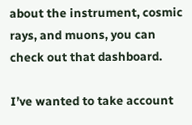about the instrument, cosmic rays, and muons, you can check out that dashboard.

I’ve wanted to take account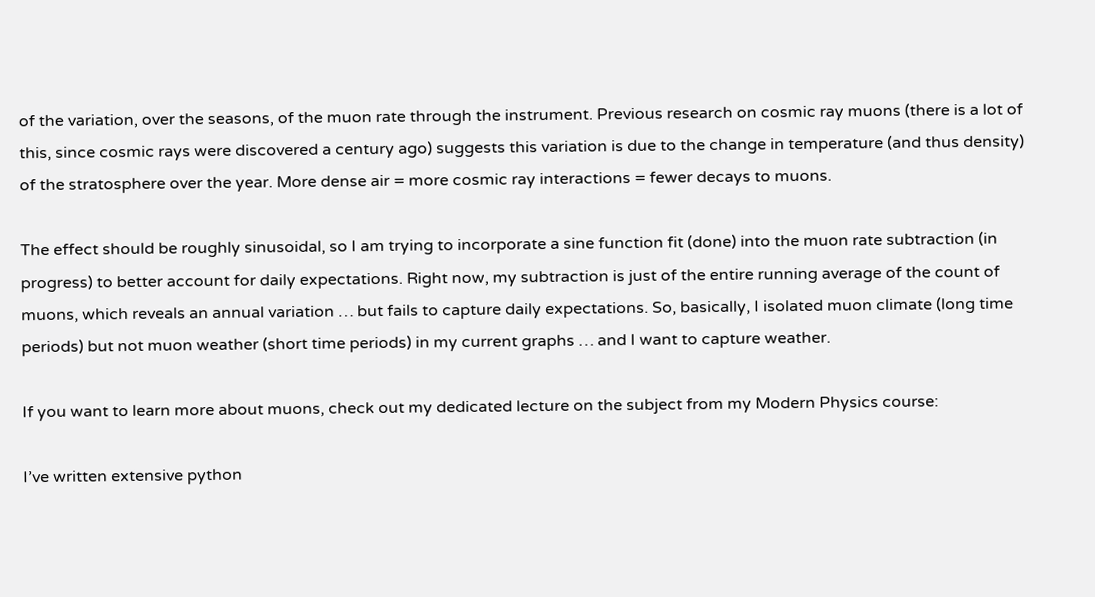of the variation, over the seasons, of the muon rate through the instrument. Previous research on cosmic ray muons (there is a lot of this, since cosmic rays were discovered a century ago) suggests this variation is due to the change in temperature (and thus density) of the stratosphere over the year. More dense air = more cosmic ray interactions = fewer decays to muons.

The effect should be roughly sinusoidal, so I am trying to incorporate a sine function fit (done) into the muon rate subtraction (in progress) to better account for daily expectations. Right now, my subtraction is just of the entire running average of the count of muons, which reveals an annual variation … but fails to capture daily expectations. So, basically, I isolated muon climate (long time periods) but not muon weather (short time periods) in my current graphs … and I want to capture weather.

If you want to learn more about muons, check out my dedicated lecture on the subject from my Modern Physics course:

I’ve written extensive python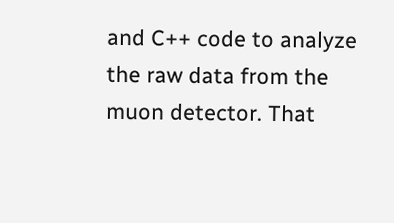and C++ code to analyze the raw data from the muon detector. That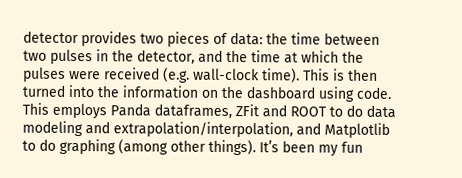detector provides two pieces of data: the time between two pulses in the detector, and the time at which the pulses were received (e.g. wall-clock time). This is then turned into the information on the dashboard using code. This employs Panda dataframes, ZFit and ROOT to do data modeling and extrapolation/interpolation, and Matplotlib to do graphing (among other things). It’s been my fun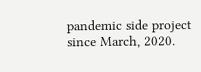pandemic side project since March, 2020.